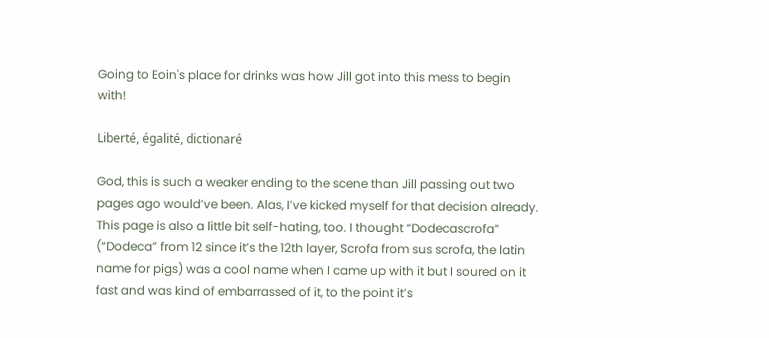Going to Eoin's place for drinks was how Jill got into this mess to begin with!

Liberté, égalité, dictionaré

God, this is such a weaker ending to the scene than Jill passing out two pages ago would’ve been. Alas, I’ve kicked myself for that decision already. This page is also a little bit self-hating, too. I thought “Dodecascrofa” (“Dodeca” from 12 since it’s the 12th layer, Scrofa from sus scrofa, the latin name for pigs) was a cool name when I came up with it but I soured on it fast and was kind of embarrassed of it, to the point it’s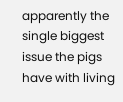apparently the single biggest issue the pigs have with living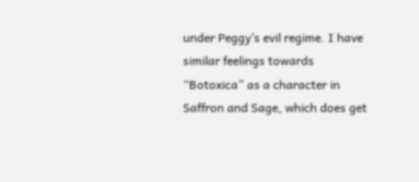under Peggy’s evil regime. I have similar feelings towards “Botoxica” as a character in Saffron and Sage, which does get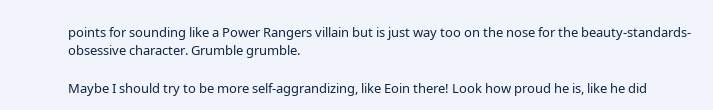points for sounding like a Power Rangers villain but is just way too on the nose for the beauty-standards-obsessive character. Grumble grumble.

Maybe I should try to be more self-aggrandizing, like Eoin there! Look how proud he is, like he did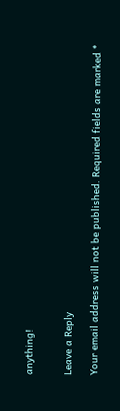anything!


Leave a Reply

Your email address will not be published. Required fields are marked *